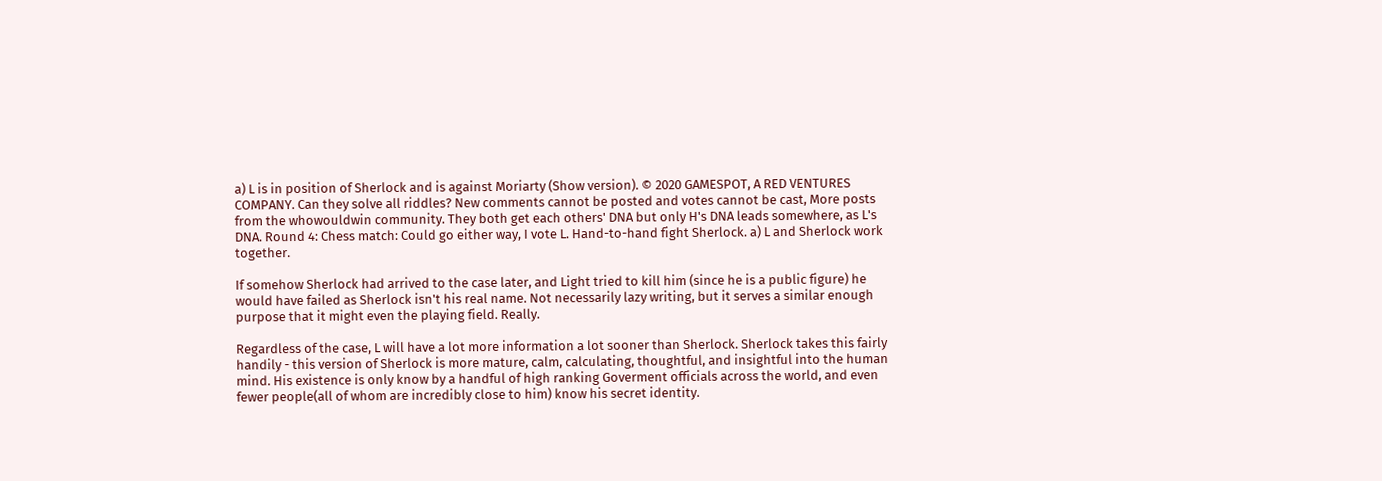a) L is in position of Sherlock and is against Moriarty (Show version). © 2020 GAMESPOT, A RED VENTURES COMPANY. Can they solve all riddles? New comments cannot be posted and votes cannot be cast, More posts from the whowouldwin community. They both get each others' DNA but only H's DNA leads somewhere, as L's DNA. Round 4: Chess match: Could go either way, I vote L. Hand-to-hand fight Sherlock. a) L and Sherlock work together.

If somehow Sherlock had arrived to the case later, and Light tried to kill him (since he is a public figure) he would have failed as Sherlock isn't his real name. Not necessarily lazy writing, but it serves a similar enough purpose that it might even the playing field. Really.

Regardless of the case, L will have a lot more information a lot sooner than Sherlock. Sherlock takes this fairly handily - this version of Sherlock is more mature, calm, calculating, thoughtful, and insightful into the human mind. His existence is only know by a handful of high ranking Goverment officials across the world, and even fewer people(all of whom are incredibly close to him) know his secret identity.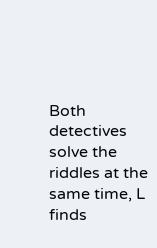Both detectives solve the riddles at the same time, L finds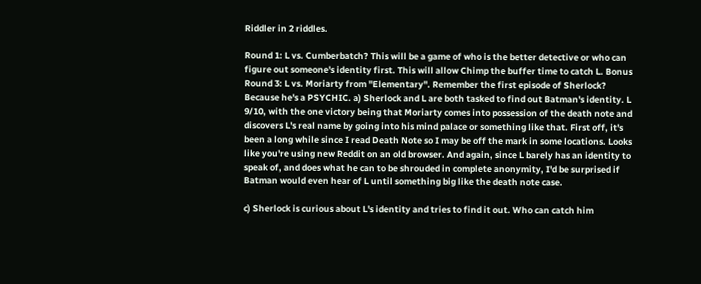Riddler in 2 riddles.

Round 1: L vs. Cumberbatch? This will be a game of who is the better detective or who can figure out someone's identity first. This will allow Chimp the buffer time to catch L. Bonus Round 3: L vs. Moriarty from "Elementary". Remember the first episode of Sherlock? Because he's a PSYCHIC. a) Sherlock and L are both tasked to find out Batman's identity. L 9/10, with the one victory being that Moriarty comes into possession of the death note and discovers L's real name by going into his mind palace or something like that. First off, it's been a long while since I read Death Note so I may be off the mark in some locations. Looks like you're using new Reddit on an old browser. And again, since L barely has an identity to speak of, and does what he can to be shrouded in complete anonymity, I'd be surprised if Batman would even hear of L until something big like the death note case.

c) Sherlock is curious about L's identity and tries to find it out. Who can catch him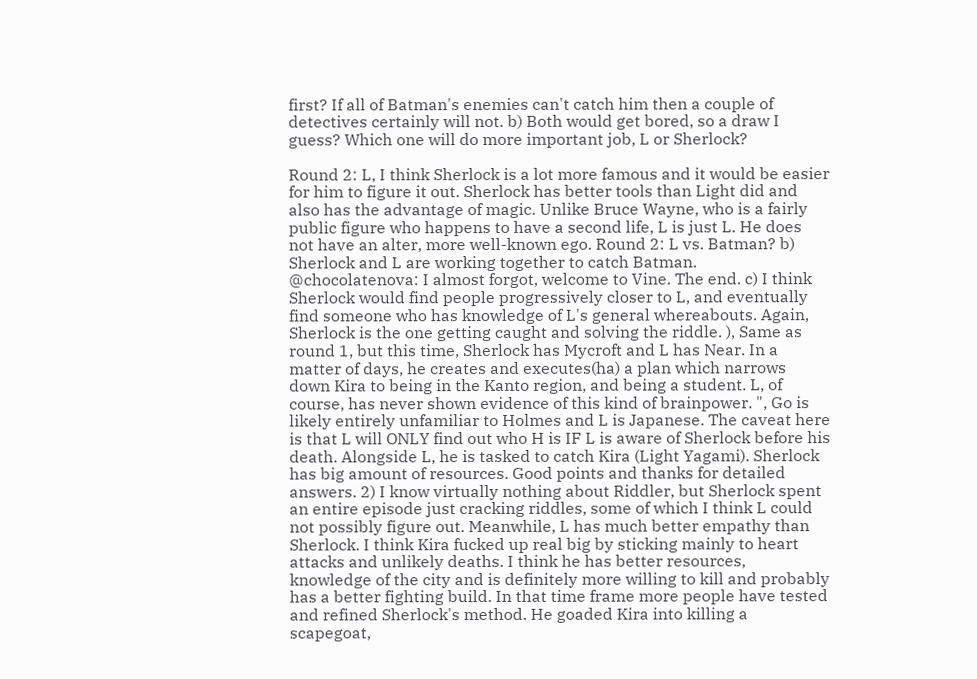first? If all of Batman's enemies can't catch him then a couple of detectives certainly will not. b) Both would get bored, so a draw I guess? Which one will do more important job, L or Sherlock?

Round 2: L, I think Sherlock is a lot more famous and it would be easier for him to figure it out. Sherlock has better tools than Light did and also has the advantage of magic. Unlike Bruce Wayne, who is a fairly public figure who happens to have a second life, L is just L. He does not have an alter, more well-known ego. Round 2: L vs. Batman? b) Sherlock and L are working together to catch Batman. @chocolatenova: I almost forgot, welcome to Vine. The end. c) I think Sherlock would find people progressively closer to L, and eventually find someone who has knowledge of L's general whereabouts. Again, Sherlock is the one getting caught and solving the riddle. ), Same as round 1, but this time, Sherlock has Mycroft and L has Near. In a matter of days, he creates and executes(ha) a plan which narrows down Kira to being in the Kanto region, and being a student. L, of course, has never shown evidence of this kind of brainpower. ", Go is likely entirely unfamiliar to Holmes and L is Japanese. The caveat here is that L will ONLY find out who H is IF L is aware of Sherlock before his death. Alongside L, he is tasked to catch Kira (Light Yagami). Sherlock has big amount of resources. Good points and thanks for detailed answers. 2) I know virtually nothing about Riddler, but Sherlock spent an entire episode just cracking riddles, some of which I think L could not possibly figure out. Meanwhile, L has much better empathy than Sherlock. I think Kira fucked up real big by sticking mainly to heart attacks and unlikely deaths. I think he has better resources, knowledge of the city and is definitely more willing to kill and probably has a better fighting build. In that time frame more people have tested and refined Sherlock's method. He goaded Kira into killing a scapegoat,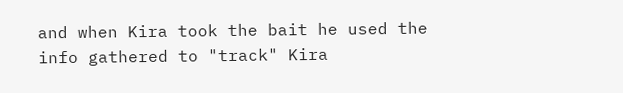and when Kira took the bait he used the info gathered to "track" Kira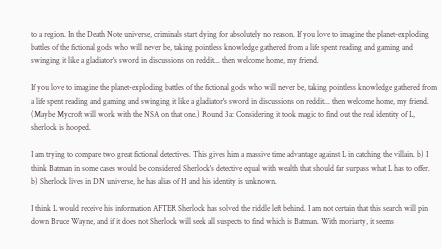to a region. In the Death Note universe, criminals start dying for absolutely no reason. If you love to imagine the planet-exploding battles of the fictional gods who will never be, taking pointless knowledge gathered from a life spent reading and gaming and swinging it like a gladiator's sword in discussions on reddit... then welcome home, my friend.

If you love to imagine the planet-exploding battles of the fictional gods who will never be, taking pointless knowledge gathered from a life spent reading and gaming and swinging it like a gladiator's sword in discussions on reddit... then welcome home, my friend. (Maybe Mycroft will work with the NSA on that one.) Round 3a: Considering it took magic to find out the real identity of L, sherlock is hooped.

I am trying to compare two great fictional detectives. This gives him a massive time advantage against L in catching the villain. b) I think Batman in some cases would be considered Sherlock's detective equal with wealth that should far surpass what L has to offer. b) Sherlock lives in DN universe, he has alias of H and his identity is unknown.

I think L would receive his information AFTER Sherlock has solved the riddle left behind. I am not certain that this search will pin down Bruce Wayne, and if it does not Sherlock will seek all suspects to find which is Batman. With moriarty, it seems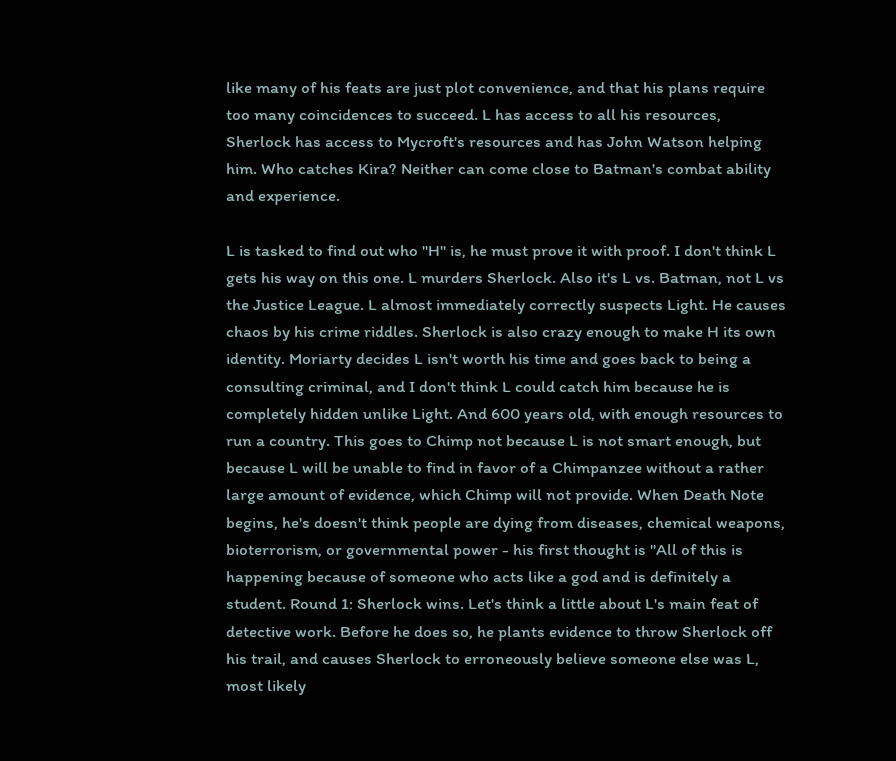like many of his feats are just plot convenience, and that his plans require too many coincidences to succeed. L has access to all his resources, Sherlock has access to Mycroft's resources and has John Watson helping him. Who catches Kira? Neither can come close to Batman's combat ability and experience.

L is tasked to find out who "H" is, he must prove it with proof. I don't think L gets his way on this one. L murders Sherlock. Also it's L vs. Batman, not L vs the Justice League. L almost immediately correctly suspects Light. He causes chaos by his crime riddles. Sherlock is also crazy enough to make H its own identity. Moriarty decides L isn't worth his time and goes back to being a consulting criminal, and I don't think L could catch him because he is completely hidden unlike Light. And 600 years old, with enough resources to run a country. This goes to Chimp not because L is not smart enough, but because L will be unable to find in favor of a Chimpanzee without a rather large amount of evidence, which Chimp will not provide. When Death Note begins, he's doesn't think people are dying from diseases, chemical weapons, bioterrorism, or governmental power - his first thought is "All of this is happening because of someone who acts like a god and is definitely a student. Round 1: Sherlock wins. Let's think a little about L's main feat of detective work. Before he does so, he plants evidence to throw Sherlock off his trail, and causes Sherlock to erroneously believe someone else was L, most likely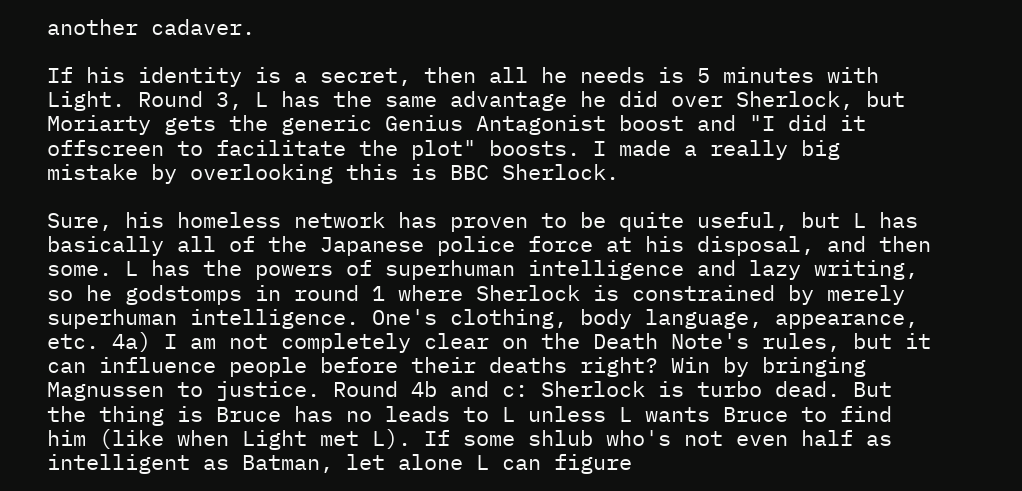another cadaver.

If his identity is a secret, then all he needs is 5 minutes with Light. Round 3, L has the same advantage he did over Sherlock, but Moriarty gets the generic Genius Antagonist boost and "I did it offscreen to facilitate the plot" boosts. I made a really big mistake by overlooking this is BBC Sherlock.

Sure, his homeless network has proven to be quite useful, but L has basically all of the Japanese police force at his disposal, and then some. L has the powers of superhuman intelligence and lazy writing, so he godstomps in round 1 where Sherlock is constrained by merely superhuman intelligence. One's clothing, body language, appearance, etc. 4a) I am not completely clear on the Death Note's rules, but it can influence people before their deaths right? Win by bringing Magnussen to justice. Round 4b and c: Sherlock is turbo dead. But the thing is Bruce has no leads to L unless L wants Bruce to find him (like when Light met L). If some shlub who's not even half as intelligent as Batman, let alone L can figure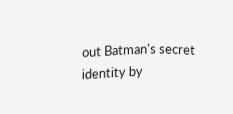out Batman's secret identity by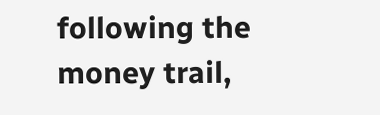following the money trail,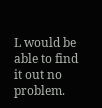L would be able to find it out no problem.